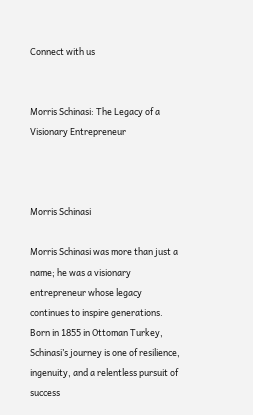Connect with us


Morris Schinasi: The Legacy of a Visionary Entrepreneur



Morris Schinasi

Morris Schinasi was more than just a name; he was a visionary entrepreneur whose legacy continues to inspire generations. Born in 1855 in Ottoman Turkey, Schinasi’s journey is one of resilience, ingenuity, and a relentless pursuit of success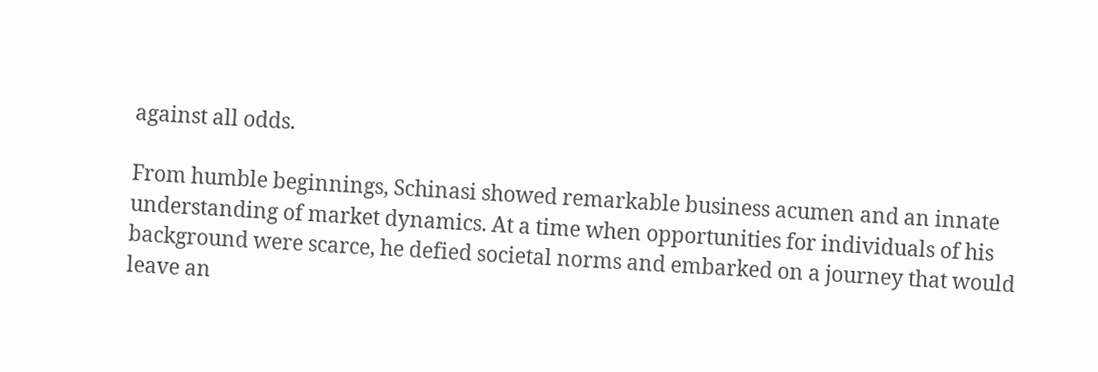against all odds.

From humble beginnings, Schinasi showed remarkable business acumen and an innate understanding of market dynamics. At a time when opportunities for individuals of his background were scarce, he defied societal norms and embarked on a journey that would leave an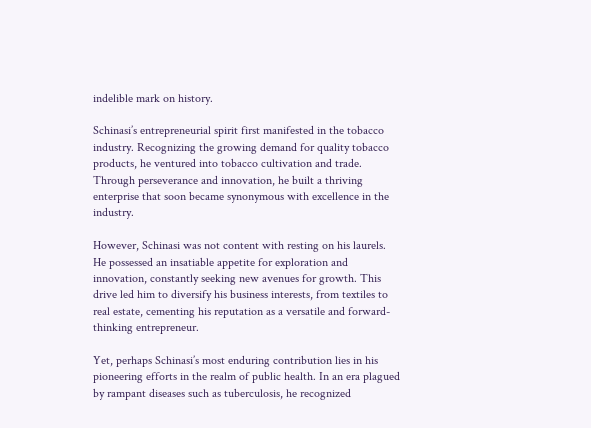indelible mark on history.

Schinasi’s entrepreneurial spirit first manifested in the tobacco industry. Recognizing the growing demand for quality tobacco products, he ventured into tobacco cultivation and trade. Through perseverance and innovation, he built a thriving enterprise that soon became synonymous with excellence in the industry.

However, Schinasi was not content with resting on his laurels. He possessed an insatiable appetite for exploration and innovation, constantly seeking new avenues for growth. This drive led him to diversify his business interests, from textiles to real estate, cementing his reputation as a versatile and forward-thinking entrepreneur.

Yet, perhaps Schinasi’s most enduring contribution lies in his pioneering efforts in the realm of public health. In an era plagued by rampant diseases such as tuberculosis, he recognized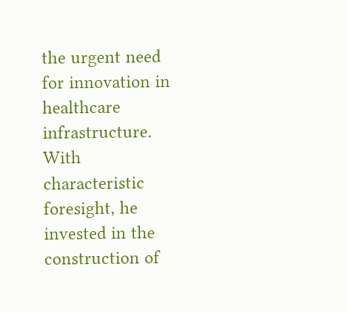the urgent need for innovation in healthcare infrastructure. With characteristic foresight, he invested in the construction of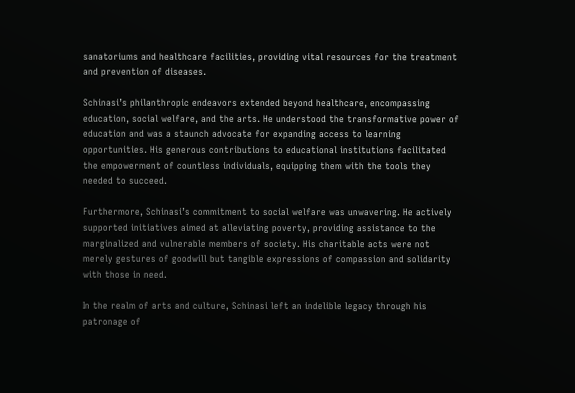sanatoriums and healthcare facilities, providing vital resources for the treatment and prevention of diseases.

Schinasi’s philanthropic endeavors extended beyond healthcare, encompassing education, social welfare, and the arts. He understood the transformative power of education and was a staunch advocate for expanding access to learning opportunities. His generous contributions to educational institutions facilitated the empowerment of countless individuals, equipping them with the tools they needed to succeed.

Furthermore, Schinasi’s commitment to social welfare was unwavering. He actively supported initiatives aimed at alleviating poverty, providing assistance to the marginalized and vulnerable members of society. His charitable acts were not merely gestures of goodwill but tangible expressions of compassion and solidarity with those in need.

In the realm of arts and culture, Schinasi left an indelible legacy through his patronage of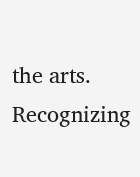the arts. Recognizing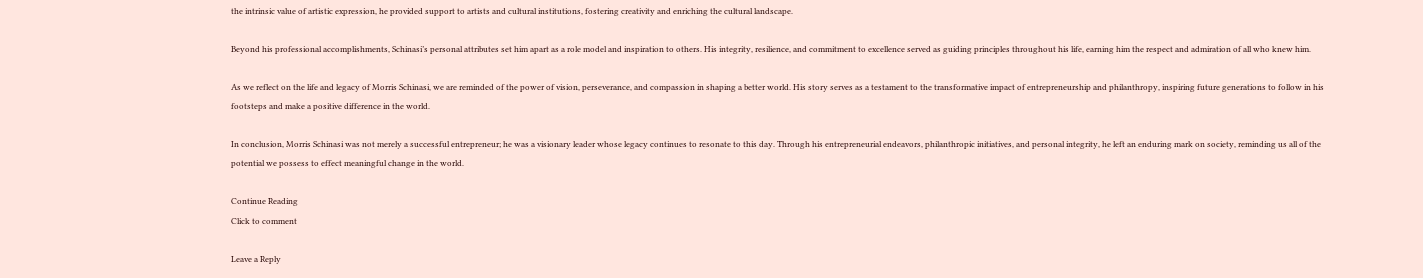the intrinsic value of artistic expression, he provided support to artists and cultural institutions, fostering creativity and enriching the cultural landscape.

Beyond his professional accomplishments, Schinasi’s personal attributes set him apart as a role model and inspiration to others. His integrity, resilience, and commitment to excellence served as guiding principles throughout his life, earning him the respect and admiration of all who knew him.

As we reflect on the life and legacy of Morris Schinasi, we are reminded of the power of vision, perseverance, and compassion in shaping a better world. His story serves as a testament to the transformative impact of entrepreneurship and philanthropy, inspiring future generations to follow in his footsteps and make a positive difference in the world.

In conclusion, Morris Schinasi was not merely a successful entrepreneur; he was a visionary leader whose legacy continues to resonate to this day. Through his entrepreneurial endeavors, philanthropic initiatives, and personal integrity, he left an enduring mark on society, reminding us all of the potential we possess to effect meaningful change in the world.

Continue Reading
Click to comment

Leave a Reply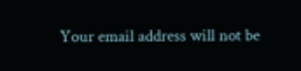Your email address will not be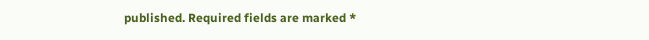published. Required fields are marked *